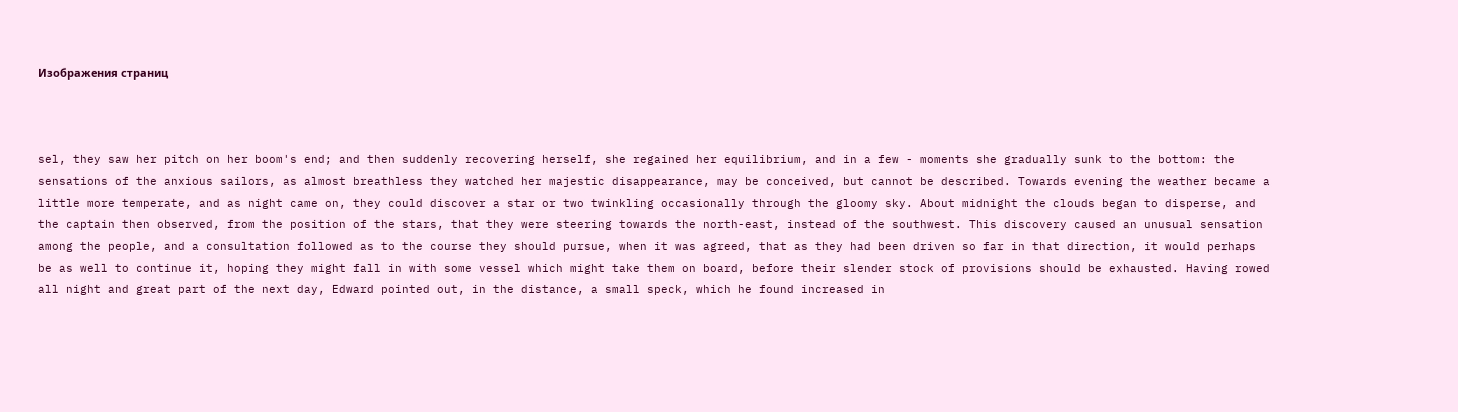Изображения страниц



sel, they saw her pitch on her boom's end; and then suddenly recovering herself, she regained her equilibrium, and in a few - moments she gradually sunk to the bottom: the sensations of the anxious sailors, as almost breathless they watched her majestic disappearance, may be conceived, but cannot be described. Towards evening the weather became a little more temperate, and as night came on, they could discover a star or two twinkling occasionally through the gloomy sky. About midnight the clouds began to disperse, and the captain then observed, from the position of the stars, that they were steering towards the north-east, instead of the southwest. This discovery caused an unusual sensation among the people, and a consultation followed as to the course they should pursue, when it was agreed, that as they had been driven so far in that direction, it would perhaps be as well to continue it, hoping they might fall in with some vessel which might take them on board, before their slender stock of provisions should be exhausted. Having rowed all night and great part of the next day, Edward pointed out, in the distance, a small speck, which he found increased in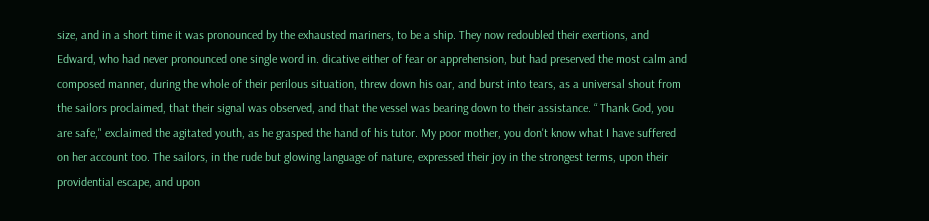size, and in a short time it was pronounced by the exhausted mariners, to be a ship. They now redoubled their exertions, and Edward, who had never pronounced one single word in. dicative either of fear or apprehension, but had preserved the most calm and composed manner, during the whole of their perilous situation, threw down his oar, and burst into tears, as a universal shout from the sailors proclaimed, that their signal was observed, and that the vessel was bearing down to their assistance. “ Thank God, you are safe," exclaimed the agitated youth, as he grasped the hand of his tutor. My poor mother, you don't know what I have suffered on her account too. The sailors, in the rude but glowing language of nature, expressed their joy in the strongest terms, upon their providential escape, and upon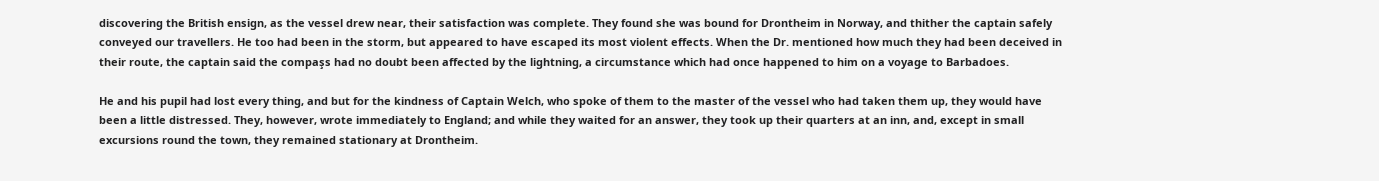discovering the British ensign, as the vessel drew near, their satisfaction was complete. They found she was bound for Drontheim in Norway, and thither the captain safely conveyed our travellers. He too had been in the storm, but appeared to have escaped its most violent effects. When the Dr. mentioned how much they had been deceived in their route, the captain said the compaşs had no doubt been affected by the lightning, a circumstance which had once happened to him on a voyage to Barbadoes.

He and his pupil had lost every thing, and but for the kindness of Captain Welch, who spoke of them to the master of the vessel who had taken them up, they would have been a little distressed. They, however, wrote immediately to England; and while they waited for an answer, they took up their quarters at an inn, and, except in small excursions round the town, they remained stationary at Drontheim.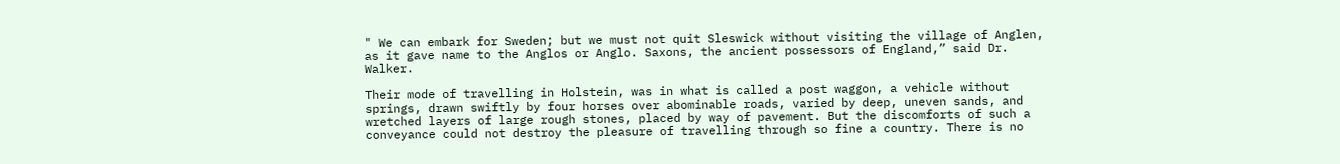" We can embark for Sweden; but we must not quit Sleswick without visiting the village of Anglen, as it gave name to the Anglos or Anglo. Saxons, the ancient possessors of England,” said Dr. Walker.

Their mode of travelling in Holstein, was in what is called a post waggon, a vehicle without springs, drawn swiftly by four horses over abominable roads, varied by deep, uneven sands, and wretched layers of large rough stones, placed by way of pavement. But the discomforts of such a conveyance could not destroy the pleasure of travelling through so fine a country. There is no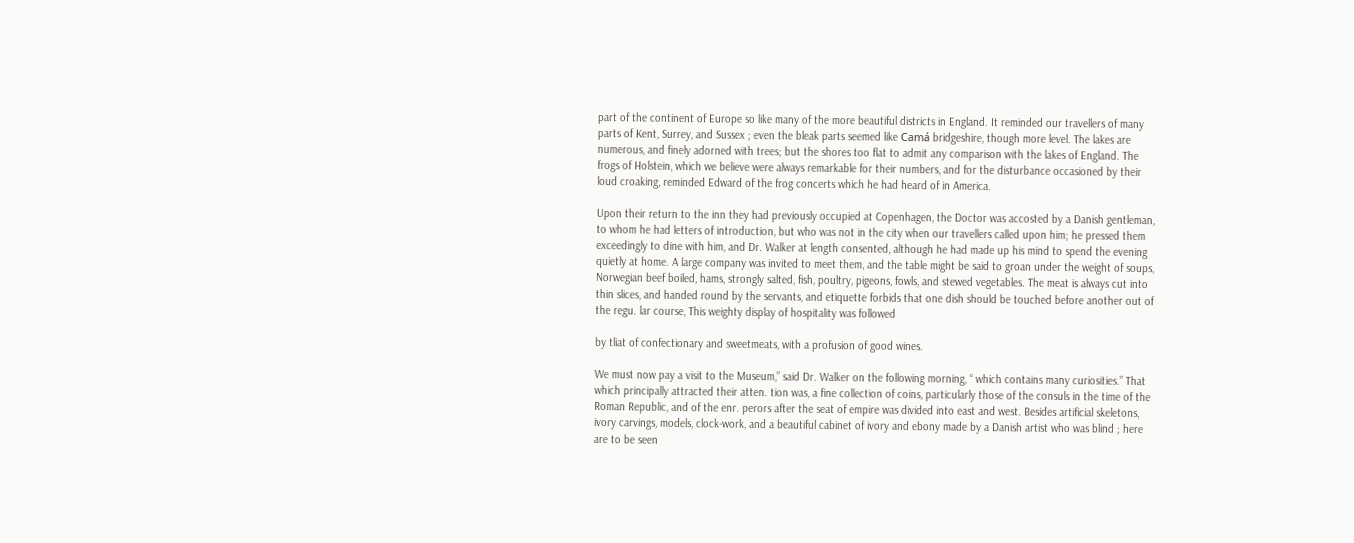part of the continent of Europe so like many of the more beautiful districts in England. It reminded our travellers of many parts of Kent, Surrey, and Sussex ; even the bleak parts seemed like Camá bridgeshire, though more level. The lakes are numerous, and finely adorned with trees; but the shores too flat to admit any comparison with the lakes of England. The frogs of Holstein, which we believe were always remarkable for their numbers, and for the disturbance occasioned by their loud croaking, reminded Edward of the frog concerts which he had heard of in America.

Upon their return to the inn they had previously occupied at Copenhagen, the Doctor was accosted by a Danish gentleman, to whom he had letters of introduction, but who was not in the city when our travellers called upon him; he pressed them exceedingly to dine with him, and Dr. Walker at length consented, although he had made up his mind to spend the evening quietly at home. A large company was invited to meet them, and the table might be said to groan under the weight of soups, Norwegian beef boiled, hams, strongly salted, fish, poultry, pigeons, fowls, and stewed vegetables. The meat is always cut into thin slices, and handed round by the servants, and etiquette forbids that one dish should be touched before another out of the regu. lar course, This weighty display of hospitality was followed

by tliat of confectionary and sweetmeats, with a profusion of good wines.

We must now pay a visit to the Museum,” said Dr. Walker on the following morning, “ which contains many curiosities.” That which principally attracted their atten. tion was, a fine collection of coins, particularly those of the consuls in the time of the Roman Republic, and of the enr. perors after the seat of empire was divided into east and west. Besides artificial skeletons, ivory carvings, models, clock-work, and a beautiful cabinet of ivory and ebony made by a Danish artist who was blind ; here are to be seen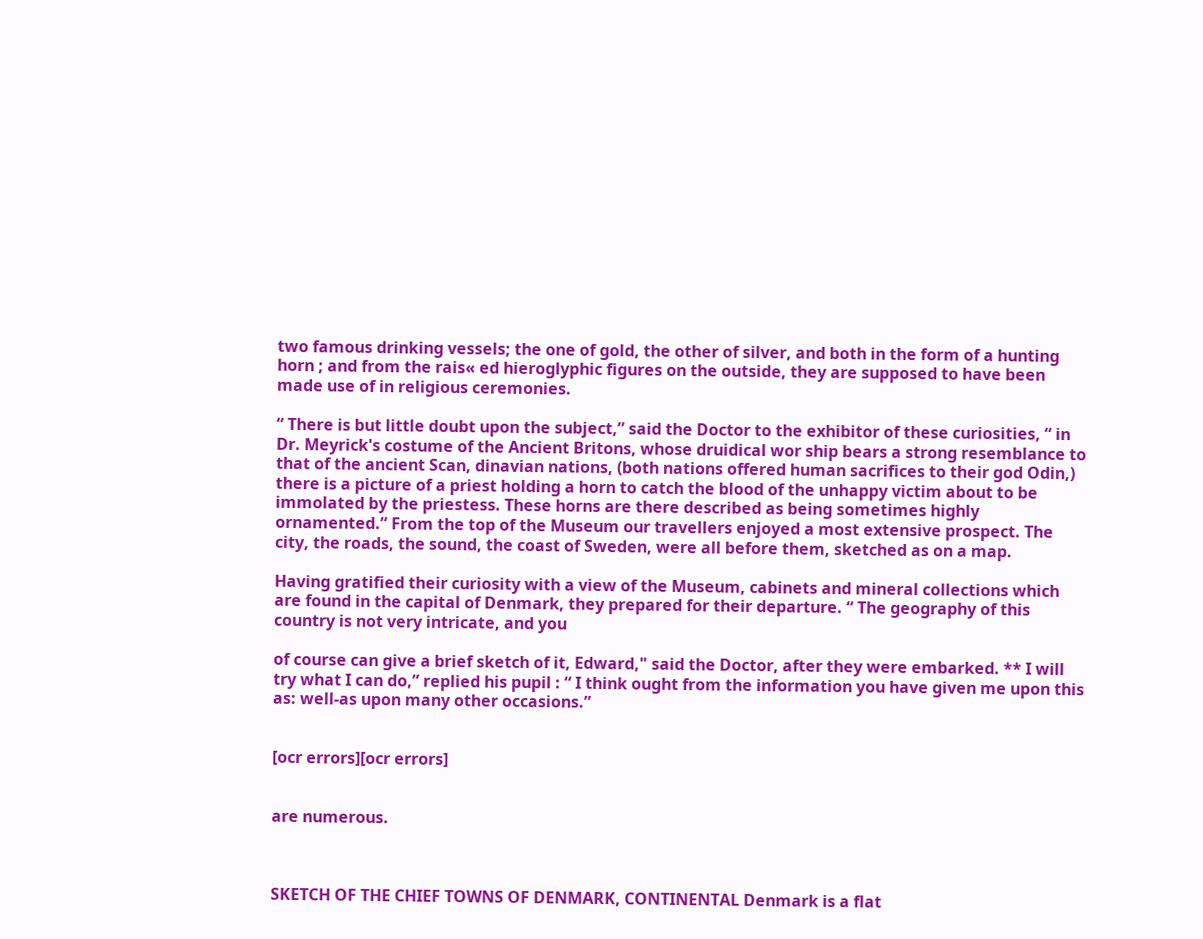two famous drinking vessels; the one of gold, the other of silver, and both in the form of a hunting horn ; and from the rais« ed hieroglyphic figures on the outside, they are supposed to have been made use of in religious ceremonies.

“ There is but little doubt upon the subject,” said the Doctor to the exhibitor of these curiosities, “ in Dr. Meyrick's costume of the Ancient Britons, whose druidical wor ship bears a strong resemblance to that of the ancient Scan, dinavian nations, (both nations offered human sacrifices to their god Odin,) there is a picture of a priest holding a horn to catch the blood of the unhappy victim about to be immolated by the priestess. These horns are there described as being sometimes highly ornamented.” From the top of the Museum our travellers enjoyed a most extensive prospect. The city, the roads, the sound, the coast of Sweden, were all before them, sketched as on a map.

Having gratified their curiosity with a view of the Museum, cabinets and mineral collections which are found in the capital of Denmark, they prepared for their departure. “ The geography of this country is not very intricate, and you

of course can give a brief sketch of it, Edward," said the Doctor, after they were embarked. ** I will try what I can do,” replied his pupil : “ I think ought from the information you have given me upon this as: well-as upon many other occasions.”


[ocr errors][ocr errors]


are numerous.



SKETCH OF THE CHIEF TOWNS OF DENMARK, CONTINENTAL Denmark is a flat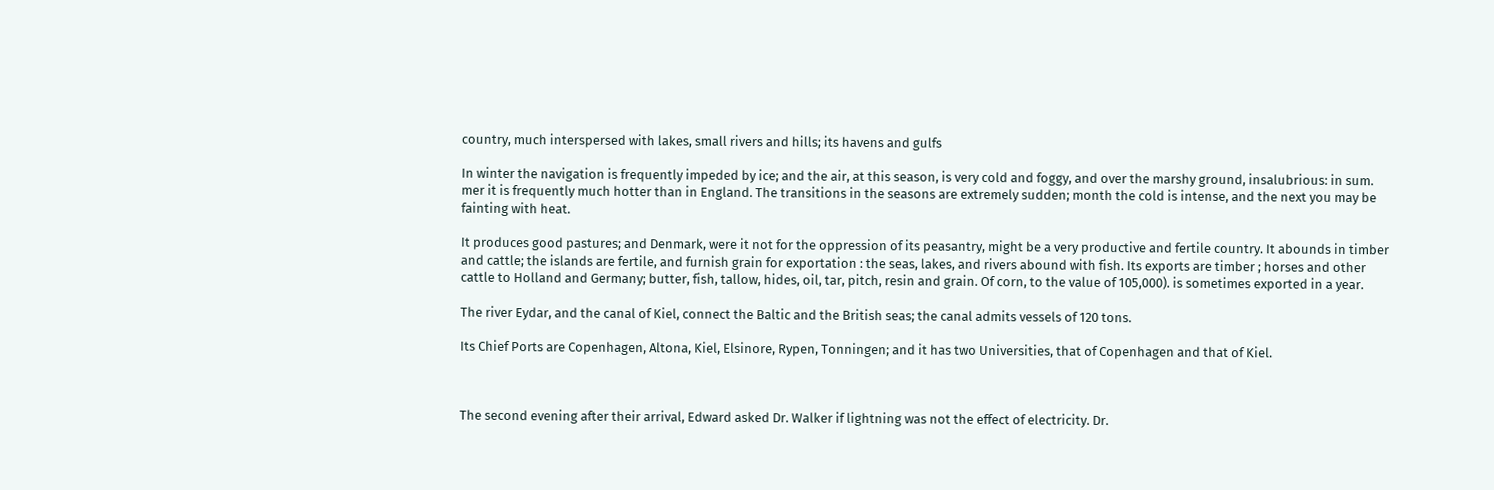country, much interspersed with lakes, small rivers and hills; its havens and gulfs

In winter the navigation is frequently impeded by ice; and the air, at this season, is very cold and foggy, and over the marshy ground, insalubrious: in sum. mer it is frequently much hotter than in England. The transitions in the seasons are extremely sudden; month the cold is intense, and the next you may be fainting with heat.

It produces good pastures; and Denmark, were it not for the oppression of its peasantry, might be a very productive and fertile country. It abounds in timber and cattle; the islands are fertile, and furnish grain for exportation : the seas, lakes, and rivers abound with fish. Its exports are timber ; horses and other cattle to Holland and Germany; butter, fish, tallow, hides, oil, tar, pitch, resin and grain. Of corn, to the value of 105,000). is sometimes exported in a year.

The river Eydar, and the canal of Kiel, connect the Baltic and the British seas; the canal admits vessels of 120 tons.

Its Chief Ports are Copenhagen, Altona, Kiel, Elsinore, Rypen, Tonningen; and it has two Universities, that of Copenhagen and that of Kiel.



The second evening after their arrival, Edward asked Dr. Walker if lightning was not the effect of electricity. Dr.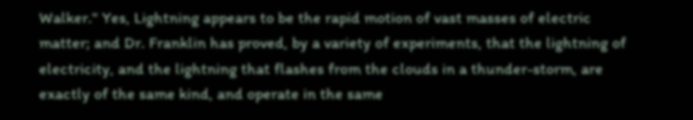Walker." Yes, Lightning appears to be the rapid motion of vast masses of electric matter; and Dr. Franklin has proved, by a variety of experiments, that the lightning of electricity, and the lightning that flashes from the clouds in a thunder-storm, are exactly of the same kind, and operate in the same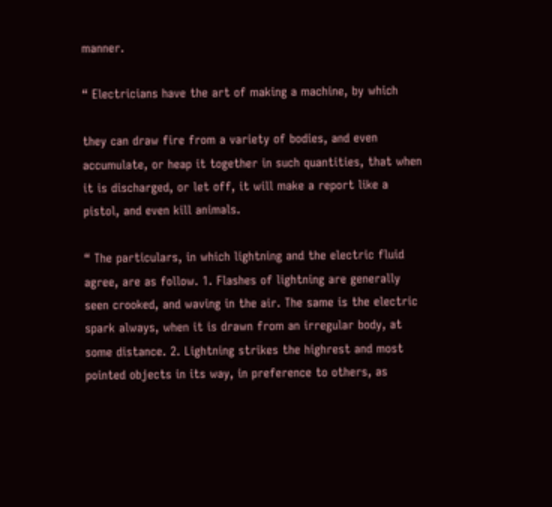manner.

“ Electricians have the art of making a machine, by which

they can draw fire from a variety of bodies, and even accumulate, or heap it together in such quantities, that when it is discharged, or let off, it will make a report like a pistol, and even kill animals.

“ The particulars, in which lightning and the electric fluid agree, are as follow. 1. Flashes of lightning are generally seen crooked, and waving in the air. The same is the electric spark always, when it is drawn from an irregular body, at some distance. 2. Lightning strikes the highrest and most pointed objects in its way, in preference to others, as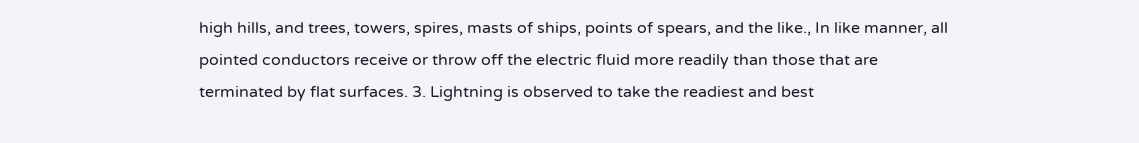high hills, and trees, towers, spires, masts of ships, points of spears, and the like., In like manner, all pointed conductors receive or throw off the electric fluid more readily than those that are terminated by flat surfaces. 3. Lightning is observed to take the readiest and best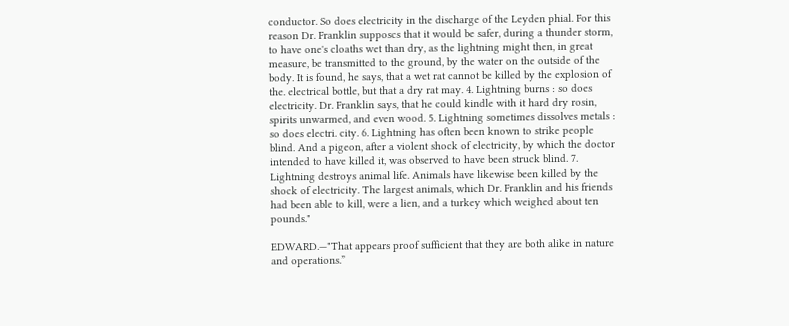conductor. So does electricity in the discharge of the Leyden phial. For this reason Dr. Franklin supposcs that it would be safer, during a thunder storm, to have one's cloaths wet than dry, as the lightning might then, in great measure, be transmitted to the ground, by the water on the outside of the body. It is found, he says, that a wet rat cannot be killed by the explosion of the. electrical bottle, but that a dry rat may. 4. Lightning burns : so does electricity. Dr. Franklin says, that he could kindle with it hard dry rosin, spirits unwarmed, and even wood. 5. Lightning sometimes dissolves metals : so does electri. city. 6. Lightning has often been known to strike people blind. And a pigeon, after a violent shock of electricity, by which the doctor intended to have killed it, was observed to have been struck blind. 7. Lightning destroys animal life. Animals have likewise been killed by the shock of electricity. The largest animals, which Dr. Franklin and his friends had been able to kill, were a lien, and a turkey which weighed about ten pounds."

EDWARD.—"That appears proof sufficient that they are both alike in nature and operations.”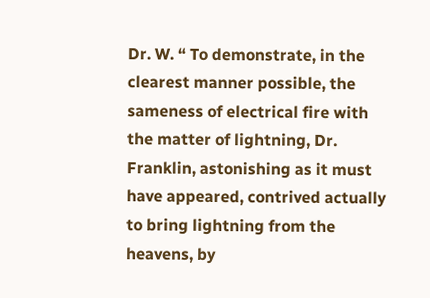Dr. W. “ To demonstrate, in the clearest manner possible, the sameness of electrical fire with the matter of lightning, Dr. Franklin, astonishing as it must have appeared, contrived actually to bring lightning from the heavens, by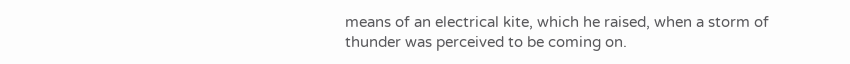means of an electrical kite, which he raised, when a storm of thunder was perceived to be coming on.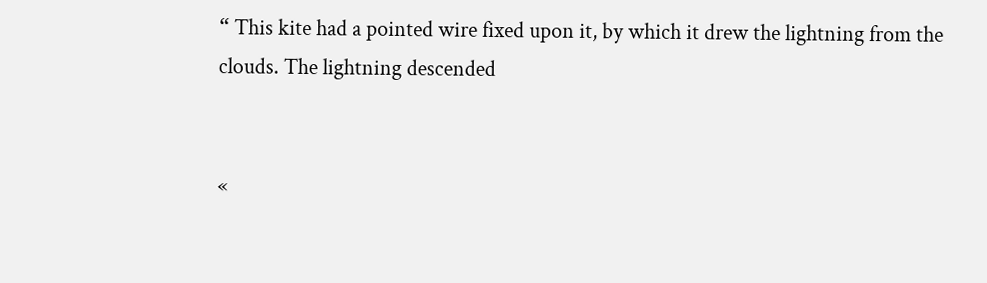“ This kite had a pointed wire fixed upon it, by which it drew the lightning from the clouds. The lightning descended


«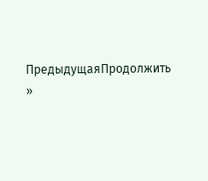ПредыдущаяПродолжить »